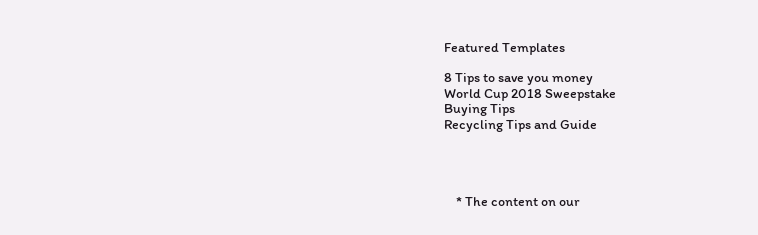Featured Templates

8 Tips to save you money
World Cup 2018 Sweepstake
Buying Tips
Recycling Tips and Guide




    * The content on our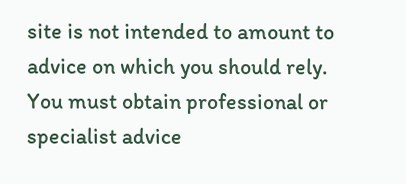site is not intended to amount to advice on which you should rely. You must obtain professional or specialist advice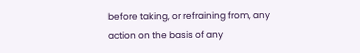before taking, or refraining from, any action on the basis of any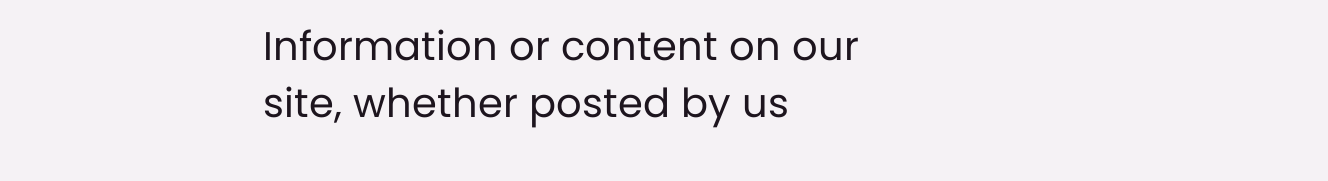Information or content on our site, whether posted by us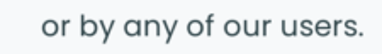or by any of our users.